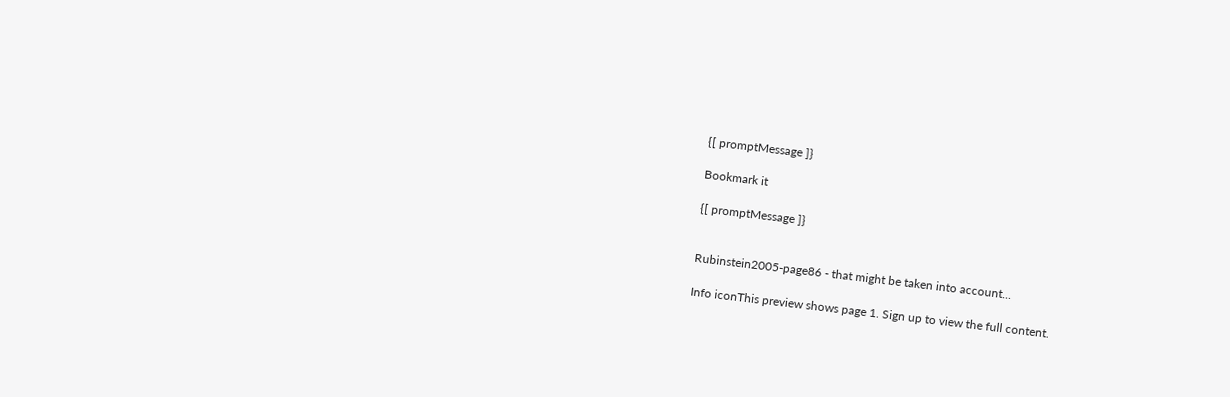{[ promptMessage ]}

Bookmark it

{[ promptMessage ]}


Rubinstein2005-page86 - that might be taken into account...

Info iconThis preview shows page 1. Sign up to view the full content.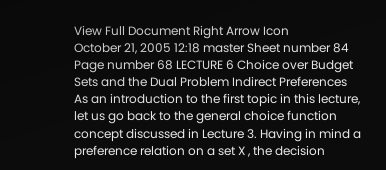View Full Document Right Arrow Icon
October 21, 2005 12:18 master Sheet number 84 Page number 68 LECTURE 6 Choice over Budget Sets and the Dual Problem Indirect Preferences As an introduction to the first topic in this lecture, let us go back to the general choice function concept discussed in Lecture 3. Having in mind a preference relation on a set X , the decision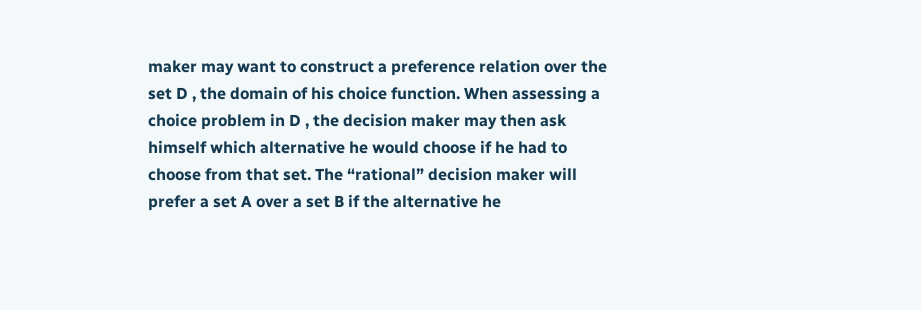maker may want to construct a preference relation over the set D , the domain of his choice function. When assessing a choice problem in D , the decision maker may then ask himself which alternative he would choose if he had to choose from that set. The “rational” decision maker will prefer a set A over a set B if the alternative he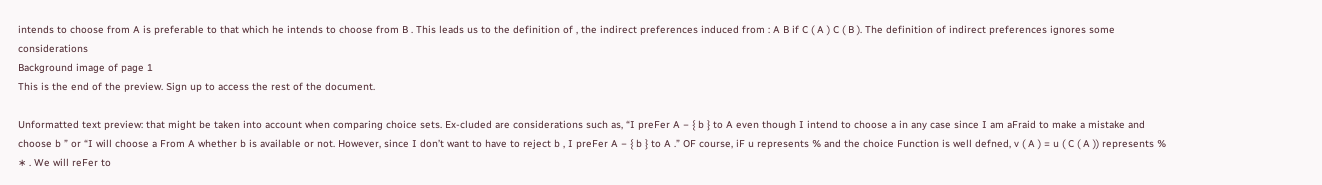intends to choose from A is preferable to that which he intends to choose from B . This leads us to the definition of , the indirect preferences induced from : A B if C ( A ) C ( B ). The definition of indirect preferences ignores some considerations
Background image of page 1
This is the end of the preview. Sign up to access the rest of the document.

Unformatted text preview: that might be taken into account when comparing choice sets. Ex-cluded are considerations such as, “I preFer A − { b } to A even though I intend to choose a in any case since I am aFraid to make a mistake and choose b ” or “I will choose a From A whether b is available or not. However, since I don’t want to have to reject b , I preFer A − { b } to A .” OF course, iF u represents % and the choice Function is well defned, v ( A ) = u ( C ( A )) represents % ∗ . We will reFer to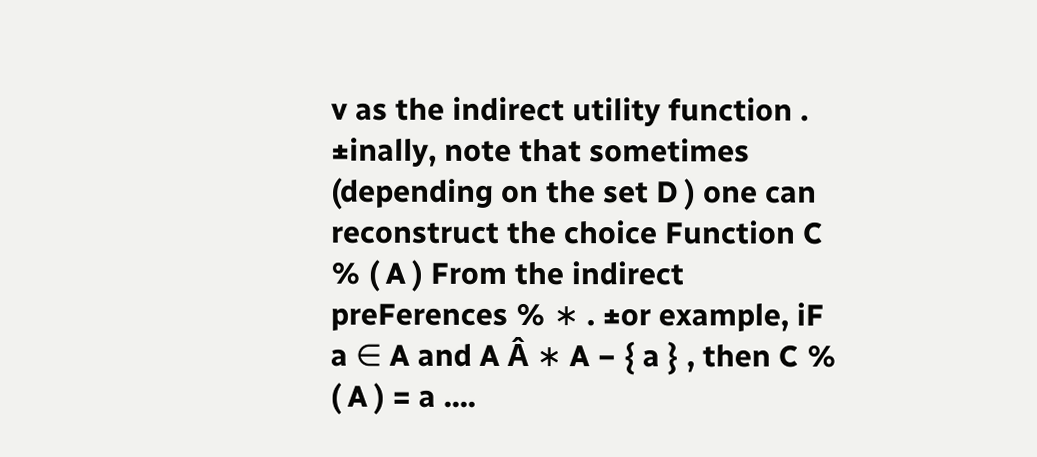v as the indirect utility function . ±inally, note that sometimes (depending on the set D ) one can reconstruct the choice Function C % ( A ) From the indirect preFerences % ∗ . ±or example, iF a ∈ A and A Â ∗ A − { a } , then C % ( A ) = a ....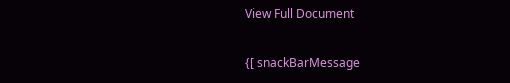View Full Document

{[ snackBarMessage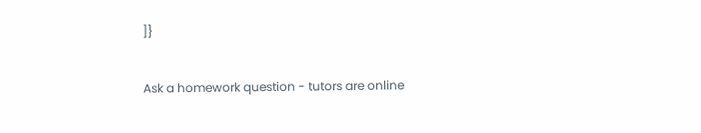]}

Ask a homework question - tutors are online